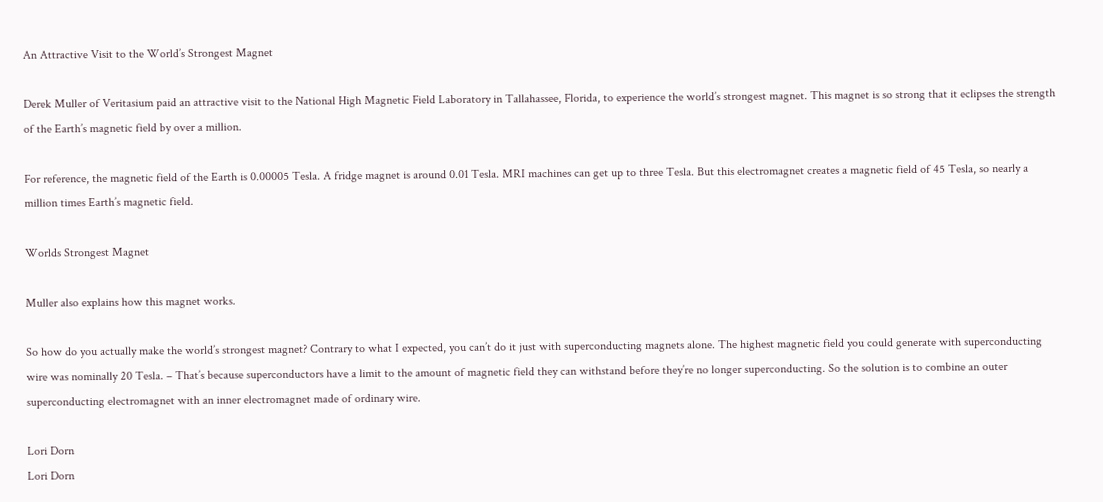An Attractive Visit to the World’s Strongest Magnet

Derek Muller of Veritasium paid an attractive visit to the National High Magnetic Field Laboratory in Tallahassee, Florida, to experience the world’s strongest magnet. This magnet is so strong that it eclipses the strength of the Earth’s magnetic field by over a million.

For reference, the magnetic field of the Earth is 0.00005 Tesla. A fridge magnet is around 0.01 Tesla. MRI machines can get up to three Tesla. But this electromagnet creates a magnetic field of 45 Tesla, so nearly a million times Earth’s magnetic field.

Worlds Strongest Magnet

Muller also explains how this magnet works.

So how do you actually make the world’s strongest magnet? Contrary to what I expected, you can’t do it just with superconducting magnets alone. The highest magnetic field you could generate with superconducting wire was nominally 20 Tesla. – That’s because superconductors have a limit to the amount of magnetic field they can withstand before they’re no longer superconducting. So the solution is to combine an outer superconducting electromagnet with an inner electromagnet made of ordinary wire.

Lori Dorn
Lori Dorn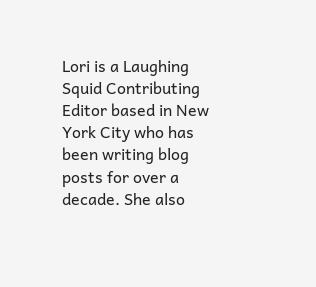Lori is a Laughing Squid Contributing Editor based in New York City who has been writing blog posts for over a decade. She also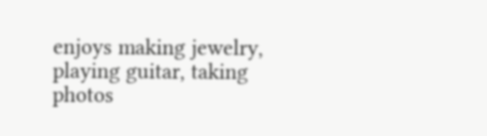enjoys making jewelry, playing guitar, taking photos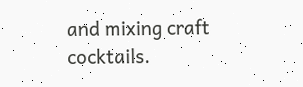and mixing craft cocktails.